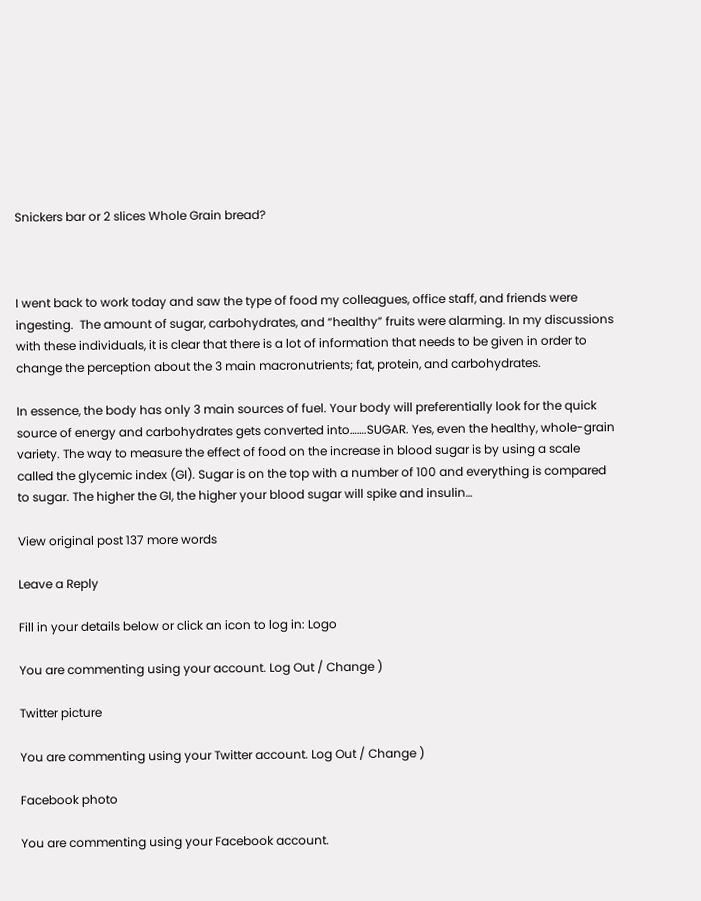Snickers bar or 2 slices Whole Grain bread?



I went back to work today and saw the type of food my colleagues, office staff, and friends were ingesting.  The amount of sugar, carbohydrates, and “healthy” fruits were alarming. In my discussions with these individuals, it is clear that there is a lot of information that needs to be given in order to change the perception about the 3 main macronutrients; fat, protein, and carbohydrates.

In essence, the body has only 3 main sources of fuel. Your body will preferentially look for the quick source of energy and carbohydrates gets converted into…….SUGAR. Yes, even the healthy, whole-grain variety. The way to measure the effect of food on the increase in blood sugar is by using a scale called the glycemic index (GI). Sugar is on the top with a number of 100 and everything is compared to sugar. The higher the GI, the higher your blood sugar will spike and insulin…

View original post 137 more words

Leave a Reply

Fill in your details below or click an icon to log in: Logo

You are commenting using your account. Log Out / Change )

Twitter picture

You are commenting using your Twitter account. Log Out / Change )

Facebook photo

You are commenting using your Facebook account.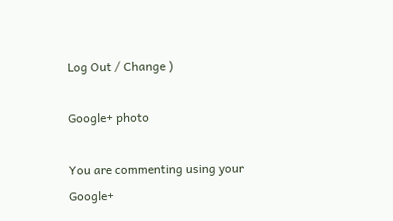Log Out / Change )

Google+ photo

You are commenting using your Google+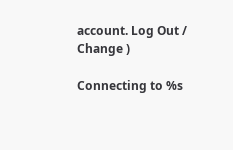account. Log Out / Change )

Connecting to %s